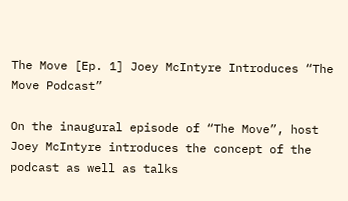The Move [Ep. 1] Joey McIntyre Introduces “The Move Podcast”

On the inaugural episode of “The Move”, host Joey McIntyre introduces the concept of the podcast as well as talks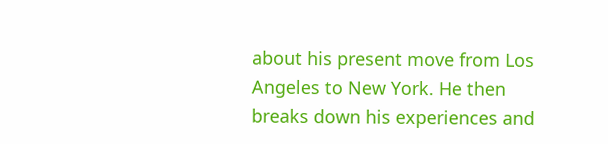about his present move from Los Angeles to New York. He then breaks down his experiences and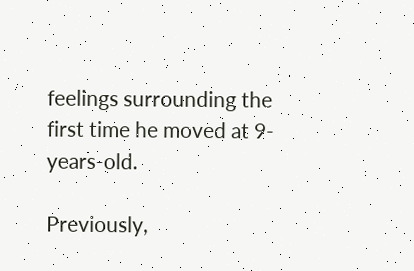feelings surrounding the first time he moved at 9-years-old.

Previously,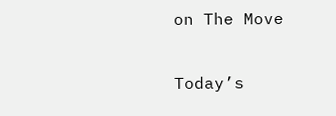on The Move

Today’s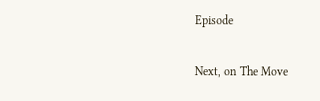Episode

Next, on The Move